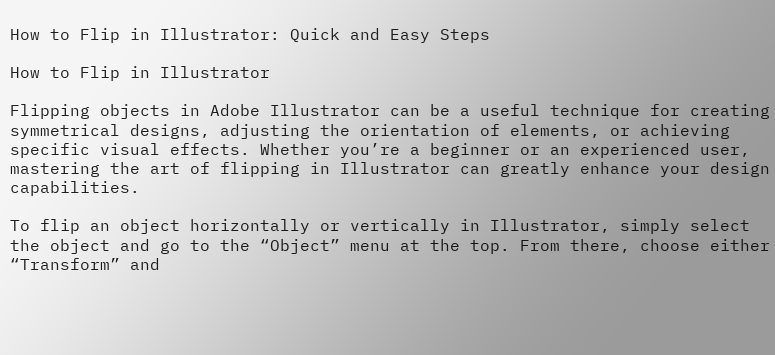How to Flip in Illustrator: Quick and Easy Steps

How to Flip in Illustrator

Flipping objects in Adobe Illustrator can be a useful technique for creating symmetrical designs, adjusting the orientation of elements, or achieving specific visual effects. Whether you’re a beginner or an experienced user, mastering the art of flipping in Illustrator can greatly enhance your design capabilities.

To flip an object horizontally or vertically in Illustrator, simply select the object and go to the “Object” menu at the top. From there, choose either “Transform” and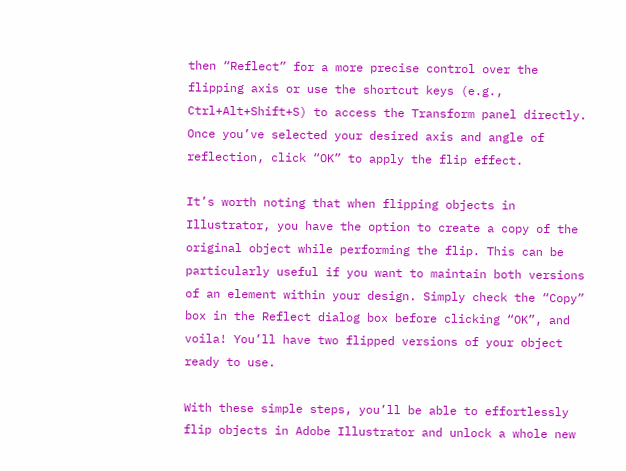then “Reflect” for a more precise control over the flipping axis or use the shortcut keys (e.g., Ctrl+Alt+Shift+S) to access the Transform panel directly. Once you’ve selected your desired axis and angle of reflection, click “OK” to apply the flip effect.

It’s worth noting that when flipping objects in Illustrator, you have the option to create a copy of the original object while performing the flip. This can be particularly useful if you want to maintain both versions of an element within your design. Simply check the “Copy” box in the Reflect dialog box before clicking “OK”, and voila! You’ll have two flipped versions of your object ready to use.

With these simple steps, you’ll be able to effortlessly flip objects in Adobe Illustrator and unlock a whole new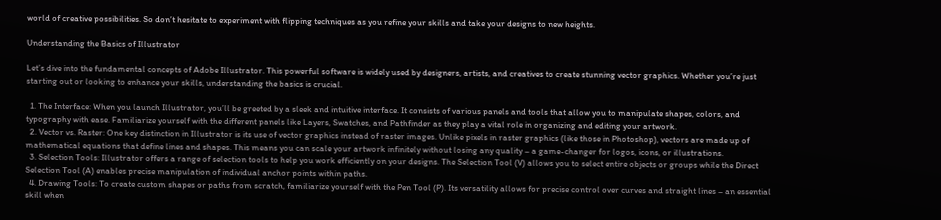world of creative possibilities. So don’t hesitate to experiment with flipping techniques as you refine your skills and take your designs to new heights.

Understanding the Basics of Illustrator

Let’s dive into the fundamental concepts of Adobe Illustrator. This powerful software is widely used by designers, artists, and creatives to create stunning vector graphics. Whether you’re just starting out or looking to enhance your skills, understanding the basics is crucial.

  1. The Interface: When you launch Illustrator, you’ll be greeted by a sleek and intuitive interface. It consists of various panels and tools that allow you to manipulate shapes, colors, and typography with ease. Familiarize yourself with the different panels like Layers, Swatches, and Pathfinder as they play a vital role in organizing and editing your artwork.
  2. Vector vs. Raster: One key distinction in Illustrator is its use of vector graphics instead of raster images. Unlike pixels in raster graphics (like those in Photoshop), vectors are made up of mathematical equations that define lines and shapes. This means you can scale your artwork infinitely without losing any quality – a game-changer for logos, icons, or illustrations.
  3. Selection Tools: Illustrator offers a range of selection tools to help you work efficiently on your designs. The Selection Tool (V) allows you to select entire objects or groups while the Direct Selection Tool (A) enables precise manipulation of individual anchor points within paths.
  4. Drawing Tools: To create custom shapes or paths from scratch, familiarize yourself with the Pen Tool (P). Its versatility allows for precise control over curves and straight lines – an essential skill when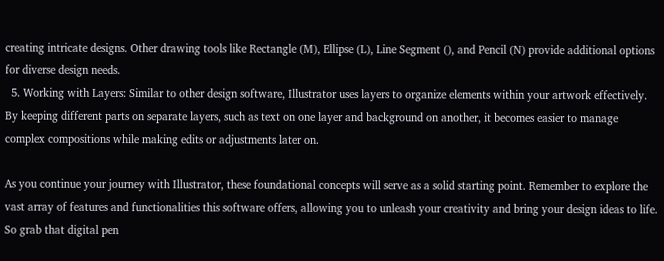creating intricate designs. Other drawing tools like Rectangle (M), Ellipse (L), Line Segment (), and Pencil (N) provide additional options for diverse design needs.
  5. Working with Layers: Similar to other design software, Illustrator uses layers to organize elements within your artwork effectively. By keeping different parts on separate layers, such as text on one layer and background on another, it becomes easier to manage complex compositions while making edits or adjustments later on.

As you continue your journey with Illustrator, these foundational concepts will serve as a solid starting point. Remember to explore the vast array of features and functionalities this software offers, allowing you to unleash your creativity and bring your design ideas to life. So grab that digital pen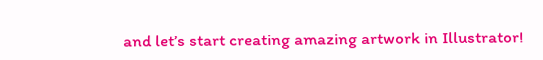and let’s start creating amazing artwork in Illustrator!